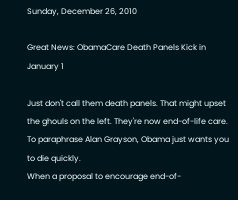Sunday, December 26, 2010

Great News: ObamaCare Death Panels Kick in January 1

Just don't call them death panels. That might upset the ghouls on the left. They're now end-of-life care. To paraphrase Alan Grayson, Obama just wants you to die quickly.
When a proposal to encourage end-of-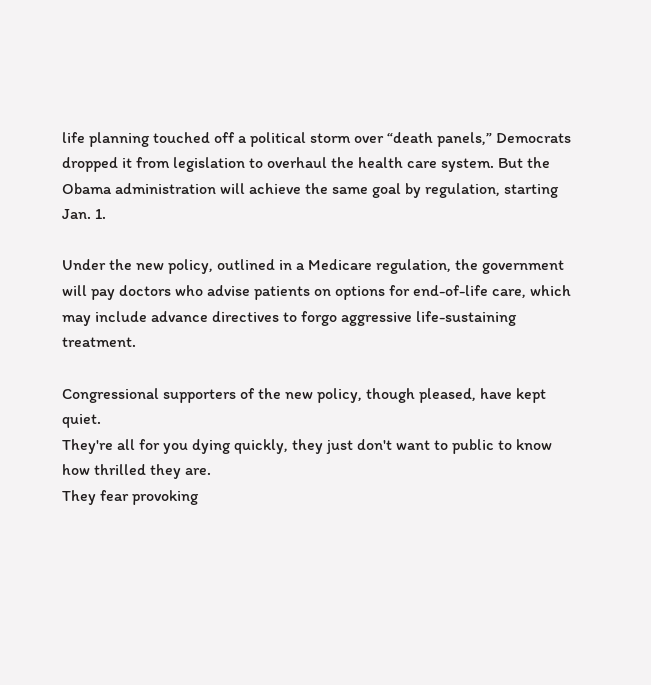life planning touched off a political storm over “death panels,” Democrats dropped it from legislation to overhaul the health care system. But the Obama administration will achieve the same goal by regulation, starting Jan. 1.

Under the new policy, outlined in a Medicare regulation, the government will pay doctors who advise patients on options for end-of-life care, which may include advance directives to forgo aggressive life-sustaining treatment.

Congressional supporters of the new policy, though pleased, have kept quiet.
They're all for you dying quickly, they just don't want to public to know how thrilled they are.
They fear provoking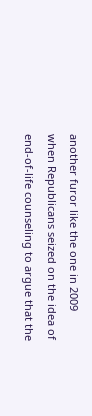another furor like the one in 2009 when Republicans seized on the idea of end-of-life counseling to argue that the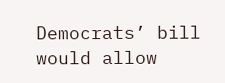Democrats’ bill would allow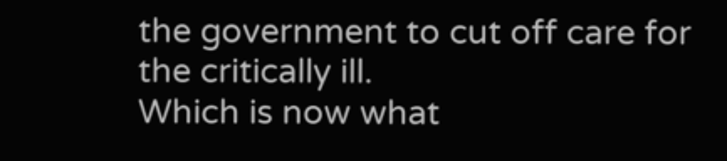the government to cut off care for the critically ill.
Which is now what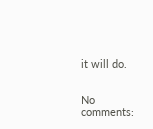it will do.


No comments: